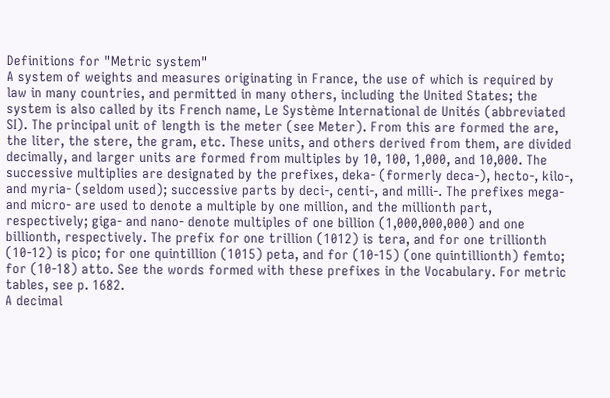Definitions for "Metric system"
A system of weights and measures originating in France, the use of which is required by law in many countries, and permitted in many others, including the United States; the system is also called by its French name, Le Système International de Unités (abbreviated SI). The principal unit of length is the meter (see Meter). From this are formed the are, the liter, the stere, the gram, etc. These units, and others derived from them, are divided decimally, and larger units are formed from multiples by 10, 100, 1,000, and 10,000. The successive multiplies are designated by the prefixes, deka- (formerly deca-), hecto-, kilo-, and myria- (seldom used); successive parts by deci-, centi-, and milli-. The prefixes mega- and micro- are used to denote a multiple by one million, and the millionth part, respectively; giga- and nano- denote multiples of one billion (1,000,000,000) and one billionth, respectively. The prefix for one trillion (1012) is tera, and for one trillionth (10-12) is pico; for one quintillion (1015) peta, and for (10-15) (one quintillionth) femto; for (10-18) atto. See the words formed with these prefixes in the Vocabulary. For metric tables, see p. 1682.
A decimal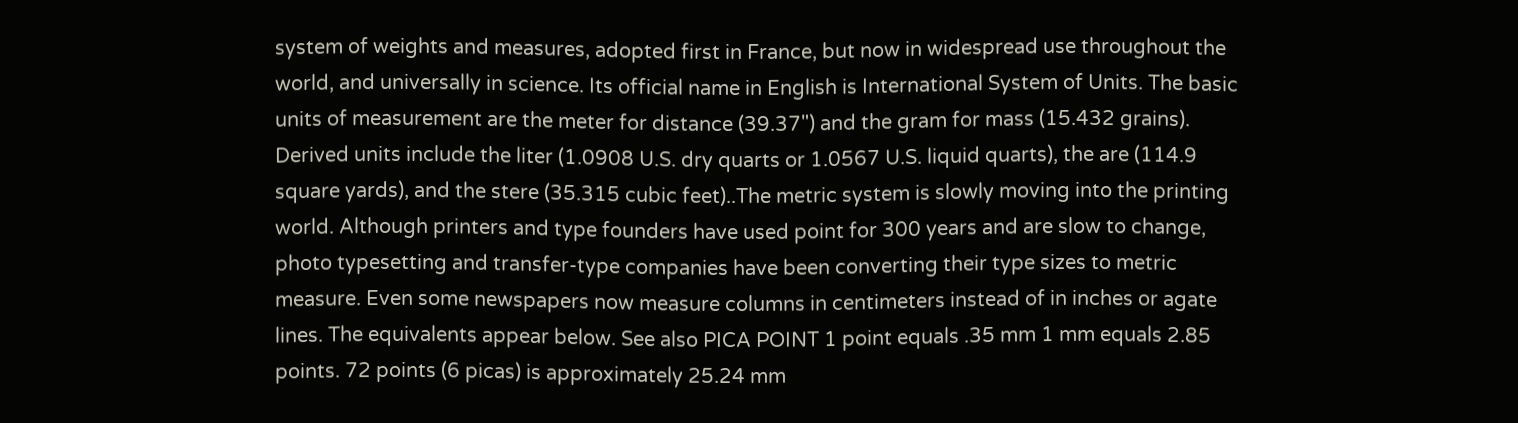system of weights and measures, adopted first in France, but now in widespread use throughout the world, and universally in science. Its official name in English is International System of Units. The basic units of measurement are the meter for distance (39.37") and the gram for mass (15.432 grains). Derived units include the liter (1.0908 U.S. dry quarts or 1.0567 U.S. liquid quarts), the are (114.9 square yards), and the stere (35.315 cubic feet)..The metric system is slowly moving into the printing world. Although printers and type founders have used point for 300 years and are slow to change, photo typesetting and transfer-type companies have been converting their type sizes to metric measure. Even some newspapers now measure columns in centimeters instead of in inches or agate lines. The equivalents appear below. See also PICA POINT 1 point equals .35 mm 1 mm equals 2.85 points. 72 points (6 picas) is approximately 25.24 mm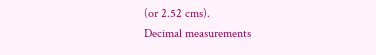(or 2.52 cms).
Decimal measurements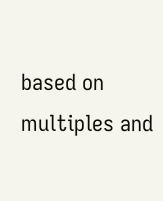based on multiples and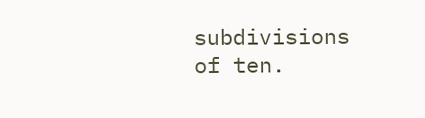subdivisions of ten.